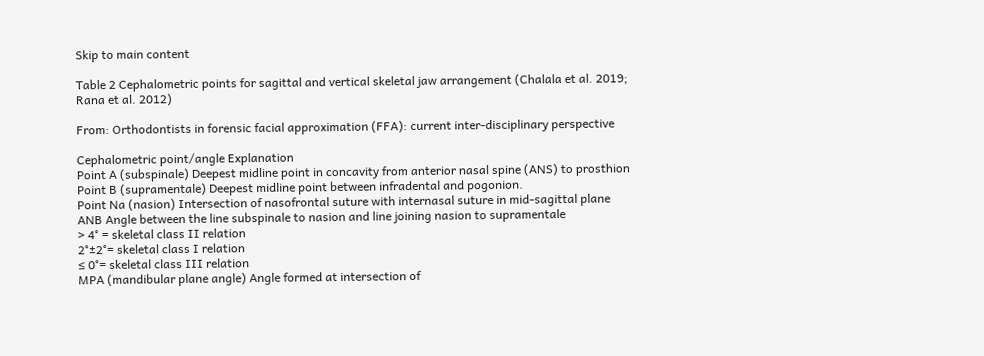Skip to main content

Table 2 Cephalometric points for sagittal and vertical skeletal jaw arrangement (Chalala et al. 2019; Rana et al. 2012)

From: Orthodontists in forensic facial approximation (FFA): current inter-disciplinary perspective

Cephalometric point/angle Explanation
Point A (subspinale) Deepest midline point in concavity from anterior nasal spine (ANS) to prosthion
Point B (supramentale) Deepest midline point between infradental and pogonion.
Point Na (nasion) Intersection of nasofrontal suture with internasal suture in mid-sagittal plane
ANB Angle between the line subspinale to nasion and line joining nasion to supramentale
> 4° = skeletal class II relation
2°±2°= skeletal class I relation
≤ 0°= skeletal class III relation
MPA (mandibular plane angle) Angle formed at intersection of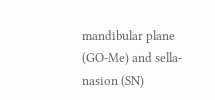mandibular plane (GO-Me) and sella-nasion (SN)